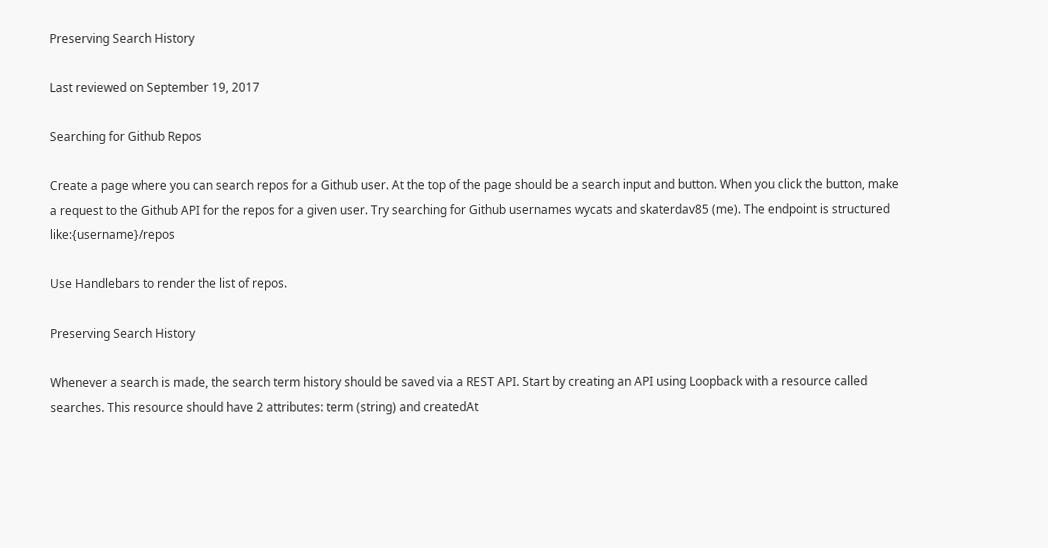Preserving Search History

Last reviewed on September 19, 2017

Searching for Github Repos

Create a page where you can search repos for a Github user. At the top of the page should be a search input and button. When you click the button, make a request to the Github API for the repos for a given user. Try searching for Github usernames wycats and skaterdav85 (me). The endpoint is structured like:{username}/repos

Use Handlebars to render the list of repos.

Preserving Search History

Whenever a search is made, the search term history should be saved via a REST API. Start by creating an API using Loopback with a resource called searches. This resource should have 2 attributes: term (string) and createdAt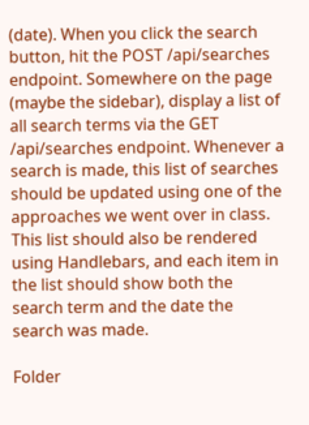(date). When you click the search button, hit the POST /api/searches endpoint. Somewhere on the page (maybe the sidebar), display a list of all search terms via the GET /api/searches endpoint. Whenever a search is made, this list of searches should be updated using one of the approaches we went over in class. This list should also be rendered using Handlebars, and each item in the list should show both the search term and the date the search was made.

Folder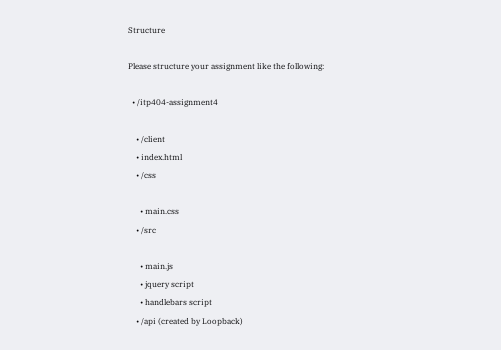Structure

Please structure your assignment like the following:

  • /itp404-assignment4

    • /client
    • index.html
    • /css

      • main.css
    • /src

      • main.js
      • jquery script
      • handlebars script
    • /api (created by Loopback)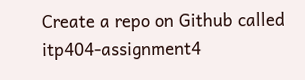Create a repo on Github called itp404-assignment4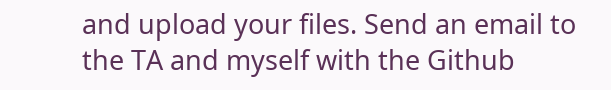and upload your files. Send an email to the TA and myself with the Github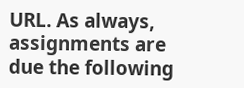URL. As always, assignments are due the following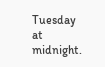Tuesday at midnight.